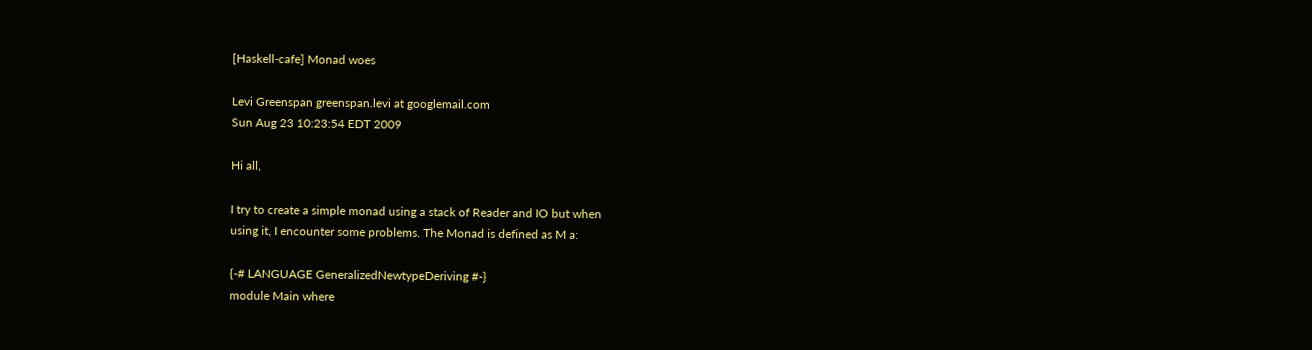[Haskell-cafe] Monad woes

Levi Greenspan greenspan.levi at googlemail.com
Sun Aug 23 10:23:54 EDT 2009

Hi all,

I try to create a simple monad using a stack of Reader and IO but when
using it, I encounter some problems. The Monad is defined as M a:

{-# LANGUAGE GeneralizedNewtypeDeriving #-}
module Main where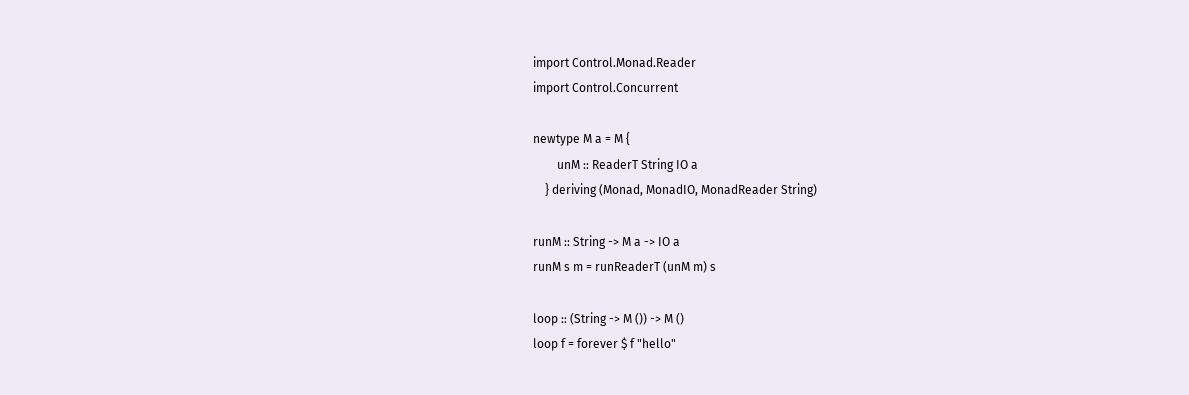import Control.Monad.Reader
import Control.Concurrent

newtype M a = M {
        unM :: ReaderT String IO a
    } deriving (Monad, MonadIO, MonadReader String)

runM :: String -> M a -> IO a
runM s m = runReaderT (unM m) s

loop :: (String -> M ()) -> M ()
loop f = forever $ f "hello"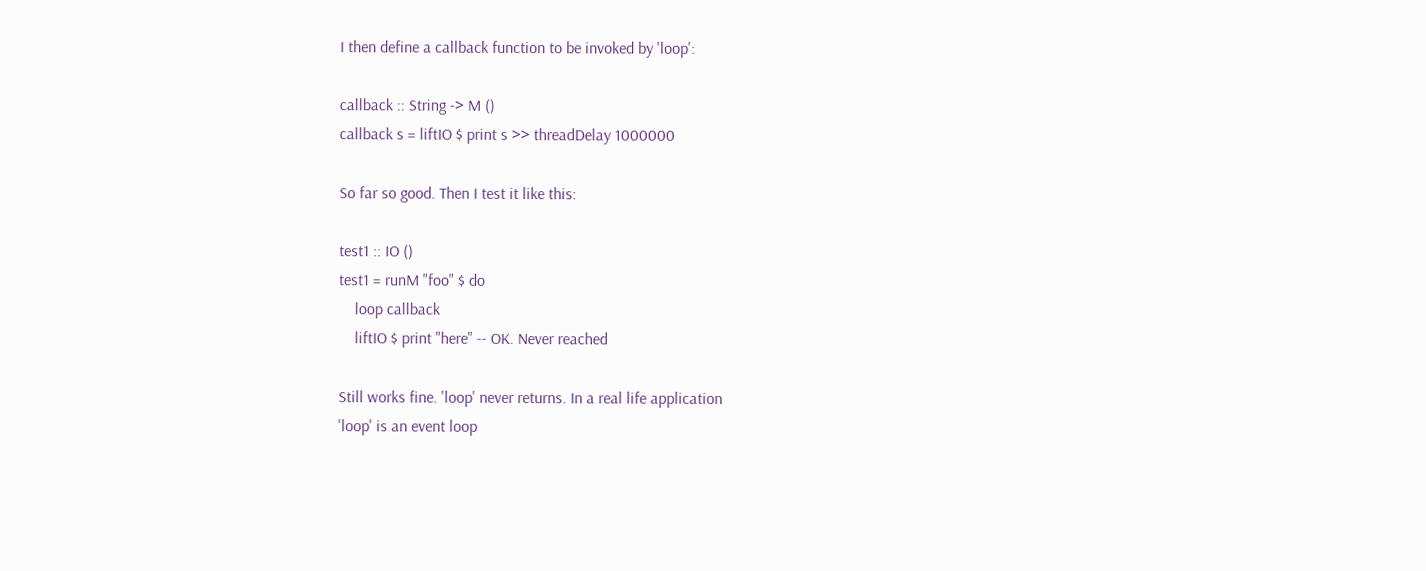I then define a callback function to be invoked by 'loop':

callback :: String -> M ()
callback s = liftIO $ print s >> threadDelay 1000000

So far so good. Then I test it like this:

test1 :: IO ()
test1 = runM "foo" $ do
    loop callback
    liftIO $ print "here" -- OK. Never reached

Still works fine. 'loop' never returns. In a real life application
'loop' is an event loop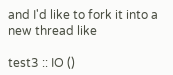and I'd like to fork it into a new thread like

test3 :: IO ()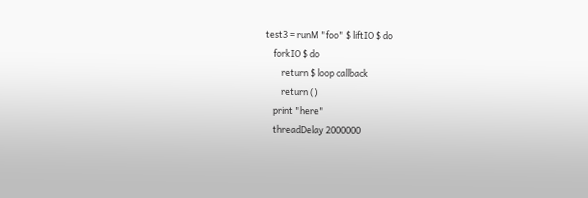test3 = runM "foo" $ liftIO $ do
    forkIO $ do
        return $ loop callback
        return ()
    print "here"
    threadDelay 2000000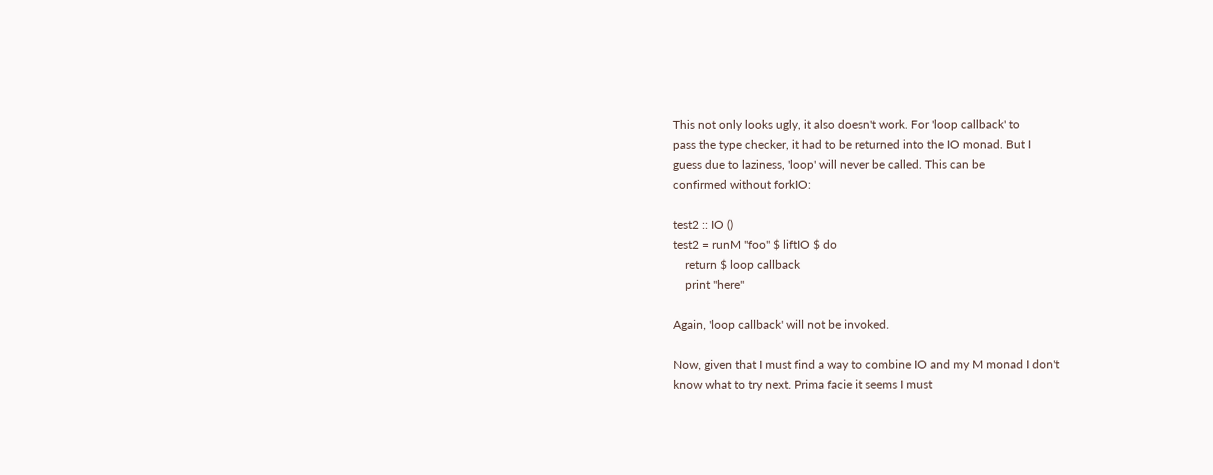This not only looks ugly, it also doesn't work. For 'loop callback' to
pass the type checker, it had to be returned into the IO monad. But I
guess due to laziness, 'loop' will never be called. This can be
confirmed without forkIO:

test2 :: IO ()
test2 = runM "foo" $ liftIO $ do
    return $ loop callback
    print "here"

Again, 'loop callback' will not be invoked.

Now, given that I must find a way to combine IO and my M monad I don't
know what to try next. Prima facie it seems I must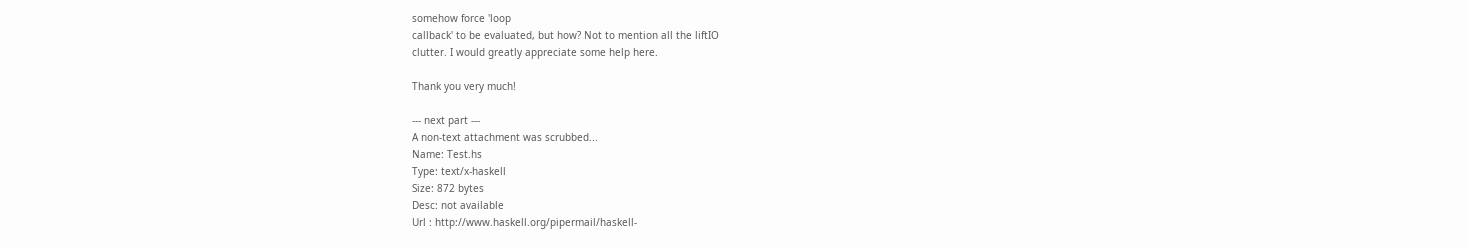somehow force 'loop
callback' to be evaluated, but how? Not to mention all the liftIO
clutter. I would greatly appreciate some help here.

Thank you very much!

--- next part ---
A non-text attachment was scrubbed...
Name: Test.hs
Type: text/x-haskell
Size: 872 bytes
Desc: not available
Url : http://www.haskell.org/pipermail/haskell-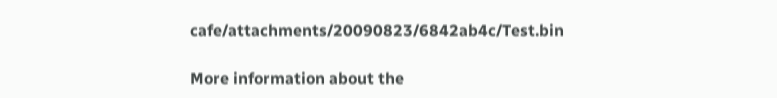cafe/attachments/20090823/6842ab4c/Test.bin

More information about the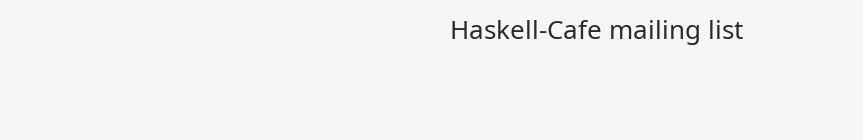Haskell-Cafe mailing list